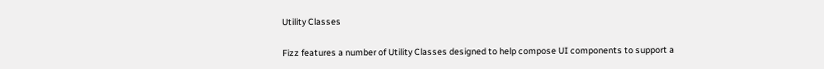Utility Classes

Fizz features a number of Utility Classes designed to help compose UI components to support a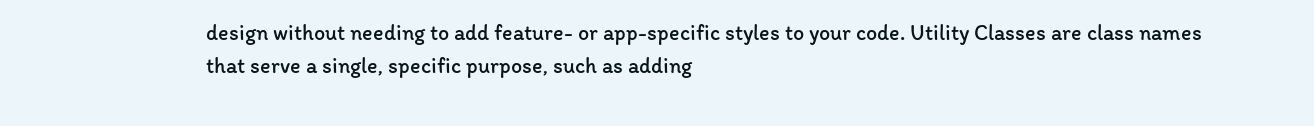design without needing to add feature- or app-specific styles to your code. Utility Classes are class names that serve a single, specific purpose, such as adding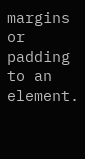margins or padding to an element.